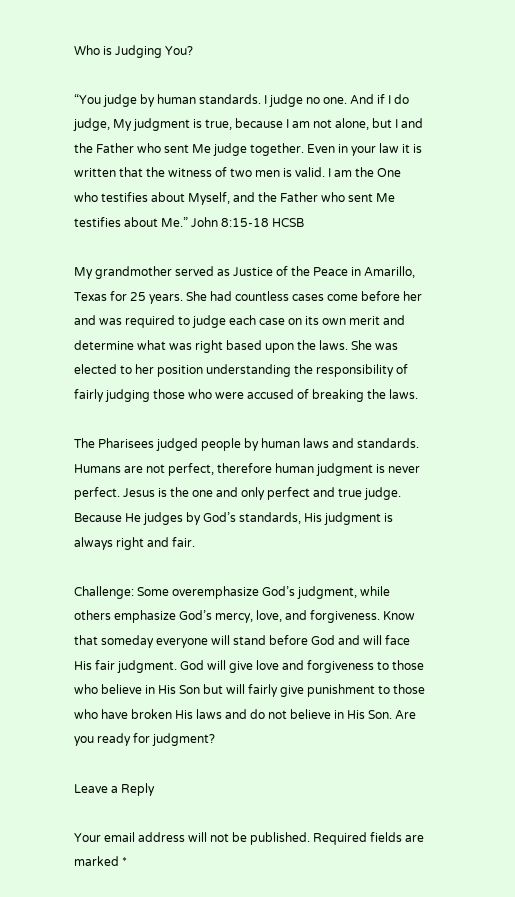Who is Judging You?

“You judge by human standards. I judge no one. And if I do judge, My judgment is true, because I am not alone, but I and the Father who sent Me judge together. Even in your law it is written that the witness of two men is valid. I am the One who testifies about Myself, and the Father who sent Me testifies about Me.” John 8:15-18 HCSB

My grandmother served as Justice of the Peace in Amarillo, Texas for 25 years. She had countless cases come before her and was required to judge each case on its own merit and determine what was right based upon the laws. She was elected to her position understanding the responsibility of fairly judging those who were accused of breaking the laws.

The Pharisees judged people by human laws and standards. Humans are not perfect, therefore human judgment is never perfect. Jesus is the one and only perfect and true judge. Because He judges by God’s standards, His judgment is always right and fair.

Challenge: Some overemphasize God’s judgment, while others emphasize God’s mercy, love, and forgiveness. Know that someday everyone will stand before God and will face His fair judgment. God will give love and forgiveness to those who believe in His Son but will fairly give punishment to those who have broken His laws and do not believe in His Son. Are you ready for judgment?

Leave a Reply

Your email address will not be published. Required fields are marked *